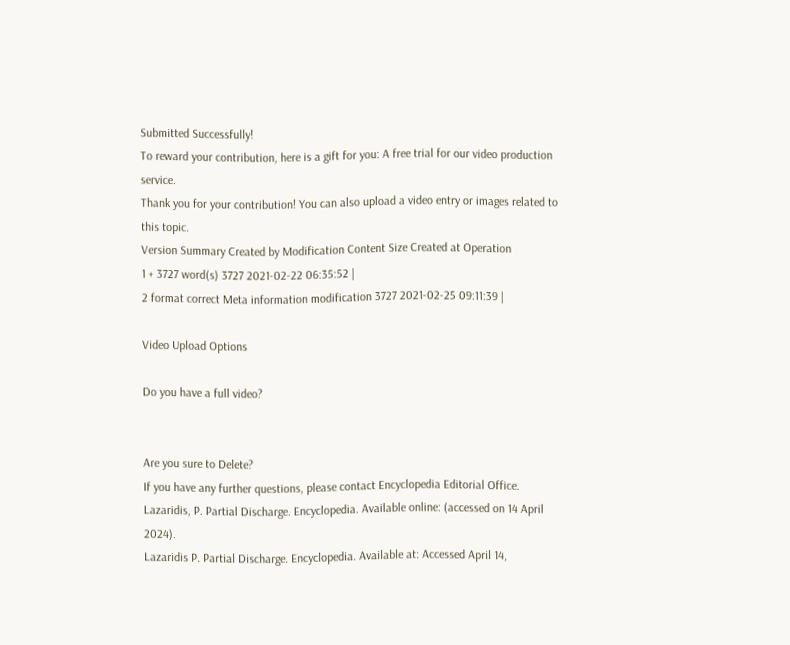Submitted Successfully!
To reward your contribution, here is a gift for you: A free trial for our video production service.
Thank you for your contribution! You can also upload a video entry or images related to this topic.
Version Summary Created by Modification Content Size Created at Operation
1 + 3727 word(s) 3727 2021-02-22 06:35:52 |
2 format correct Meta information modification 3727 2021-02-25 09:11:39 |

Video Upload Options

Do you have a full video?


Are you sure to Delete?
If you have any further questions, please contact Encyclopedia Editorial Office.
Lazaridis, P. Partial Discharge. Encyclopedia. Available online: (accessed on 14 April 2024).
Lazaridis P. Partial Discharge. Encyclopedia. Available at: Accessed April 14,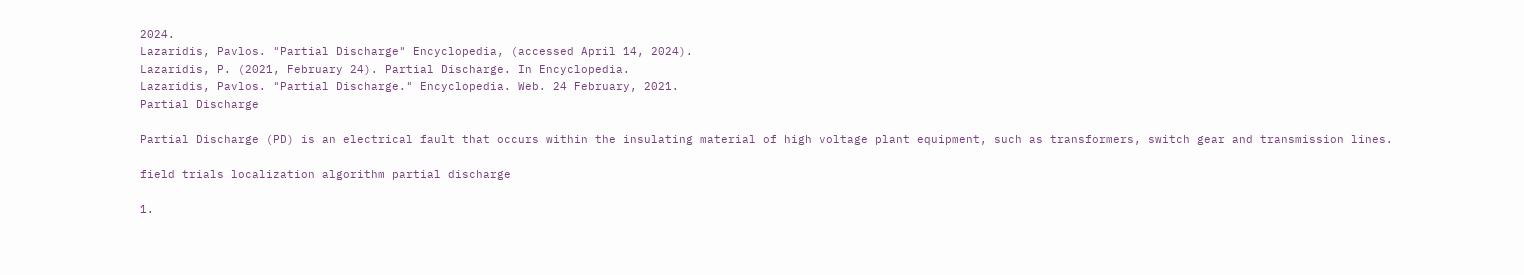2024.
Lazaridis, Pavlos. "Partial Discharge" Encyclopedia, (accessed April 14, 2024).
Lazaridis, P. (2021, February 24). Partial Discharge. In Encyclopedia.
Lazaridis, Pavlos. "Partial Discharge." Encyclopedia. Web. 24 February, 2021.
Partial Discharge

Partial Discharge (PD) is an electrical fault that occurs within the insulating material of high voltage plant equipment, such as transformers, switch gear and transmission lines.

field trials localization algorithm partial discharge

1.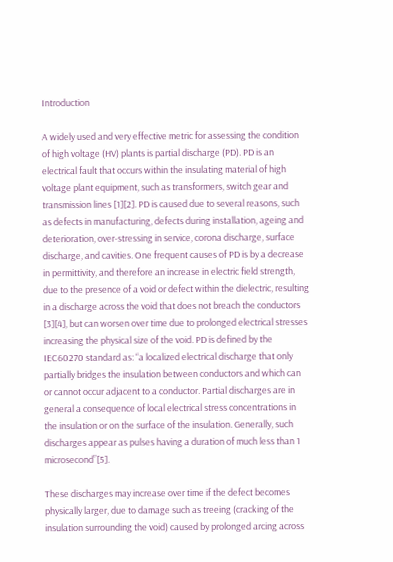Introduction

A widely used and very effective metric for assessing the condition of high voltage (HV) plants is partial discharge (PD). PD is an electrical fault that occurs within the insulating material of high voltage plant equipment, such as transformers, switch gear and transmission lines [1][2]. PD is caused due to several reasons, such as defects in manufacturing, defects during installation, ageing and deterioration, over-stressing in service, corona discharge, surface discharge, and cavities. One frequent causes of PD is by a decrease in permittivity, and therefore an increase in electric field strength, due to the presence of a void or defect within the dielectric, resulting in a discharge across the void that does not breach the conductors [3][4], but can worsen over time due to prolonged electrical stresses increasing the physical size of the void. PD is defined by the IEC60270 standard as: “a localized electrical discharge that only partially bridges the insulation between conductors and which can or cannot occur adjacent to a conductor. Partial discharges are in general a consequence of local electrical stress concentrations in the insulation or on the surface of the insulation. Generally, such discharges appear as pulses having a duration of much less than 1 microsecond”[5].

These discharges may increase over time if the defect becomes physically larger, due to damage such as treeing (cracking of the insulation surrounding the void) caused by prolonged arcing across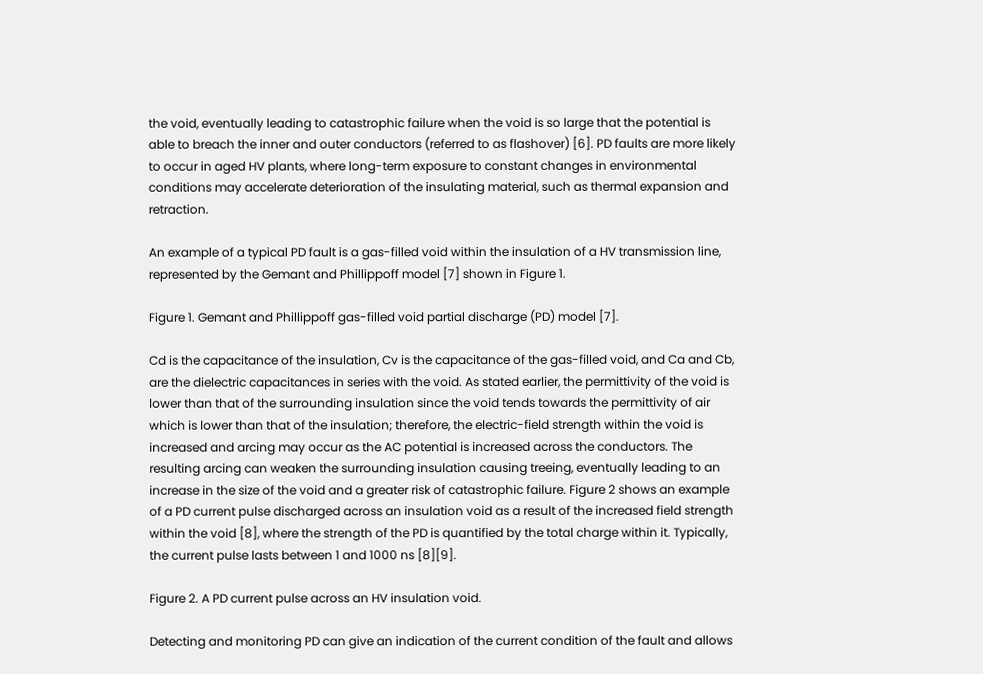the void, eventually leading to catastrophic failure when the void is so large that the potential is able to breach the inner and outer conductors (referred to as flashover) [6]. PD faults are more likely to occur in aged HV plants, where long-term exposure to constant changes in environmental conditions may accelerate deterioration of the insulating material, such as thermal expansion and retraction.

An example of a typical PD fault is a gas-filled void within the insulation of a HV transmission line, represented by the Gemant and Phillippoff model [7] shown in Figure 1.

Figure 1. Gemant and Phillippoff gas-filled void partial discharge (PD) model [7].

Cd is the capacitance of the insulation, Cv is the capacitance of the gas-filled void, and Ca and Cb, are the dielectric capacitances in series with the void. As stated earlier, the permittivity of the void is lower than that of the surrounding insulation since the void tends towards the permittivity of air which is lower than that of the insulation; therefore, the electric-field strength within the void is increased and arcing may occur as the AC potential is increased across the conductors. The resulting arcing can weaken the surrounding insulation causing treeing, eventually leading to an increase in the size of the void and a greater risk of catastrophic failure. Figure 2 shows an example of a PD current pulse discharged across an insulation void as a result of the increased field strength within the void [8], where the strength of the PD is quantified by the total charge within it. Typically, the current pulse lasts between 1 and 1000 ns [8][9].

Figure 2. A PD current pulse across an HV insulation void.

Detecting and monitoring PD can give an indication of the current condition of the fault and allows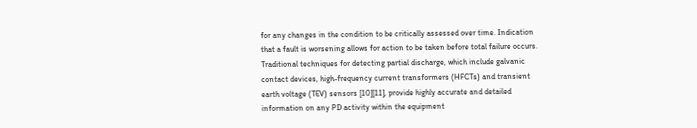for any changes in the condition to be critically assessed over time. Indication that a fault is worsening allows for action to be taken before total failure occurs. Traditional techniques for detecting partial discharge, which include galvanic contact devices, high-frequency current transformers (HFCTs) and transient earth voltage (TEV) sensors [10][11], provide highly accurate and detailed information on any PD activity within the equipment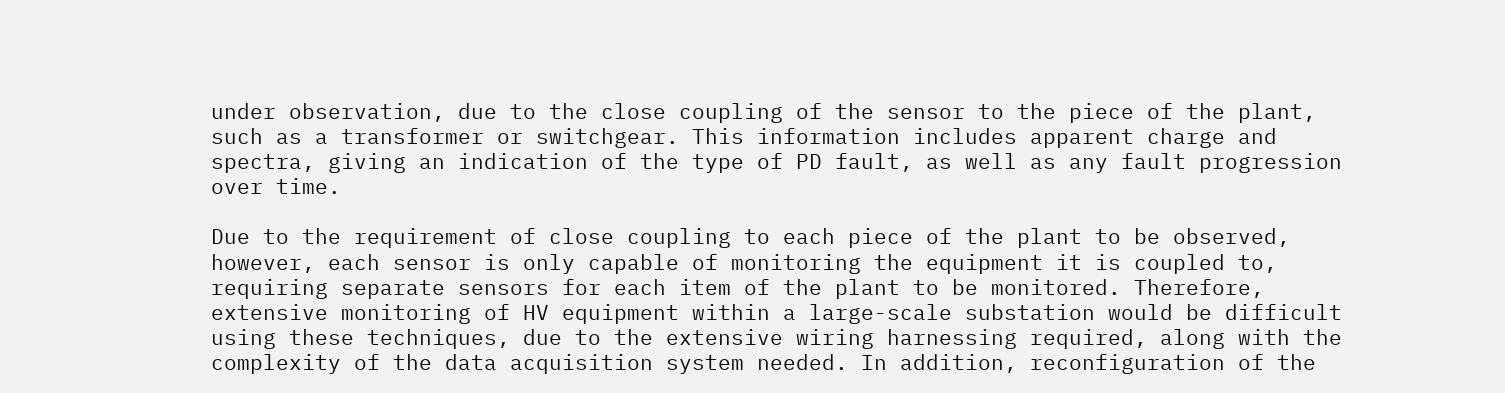under observation, due to the close coupling of the sensor to the piece of the plant, such as a transformer or switchgear. This information includes apparent charge and spectra, giving an indication of the type of PD fault, as well as any fault progression over time.

Due to the requirement of close coupling to each piece of the plant to be observed, however, each sensor is only capable of monitoring the equipment it is coupled to, requiring separate sensors for each item of the plant to be monitored. Therefore, extensive monitoring of HV equipment within a large-scale substation would be difficult using these techniques, due to the extensive wiring harnessing required, along with the complexity of the data acquisition system needed. In addition, reconfiguration of the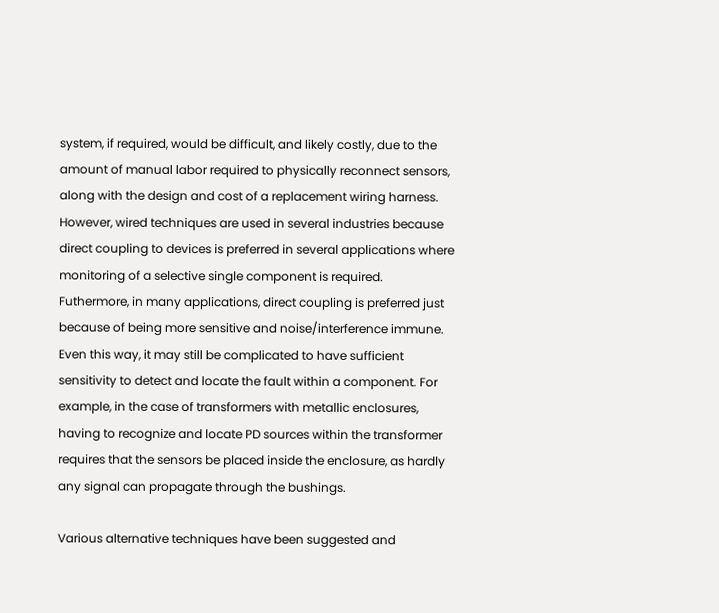system, if required, would be difficult, and likely costly, due to the amount of manual labor required to physically reconnect sensors, along with the design and cost of a replacement wiring harness. However, wired techniques are used in several industries because direct coupling to devices is preferred in several applications where monitoring of a selective single component is required. Futhermore, in many applications, direct coupling is preferred just because of being more sensitive and noise/interference immune. Even this way, it may still be complicated to have sufficient sensitivity to detect and locate the fault within a component. For example, in the case of transformers with metallic enclosures, having to recognize and locate PD sources within the transformer requires that the sensors be placed inside the enclosure, as hardly any signal can propagate through the bushings.

Various alternative techniques have been suggested and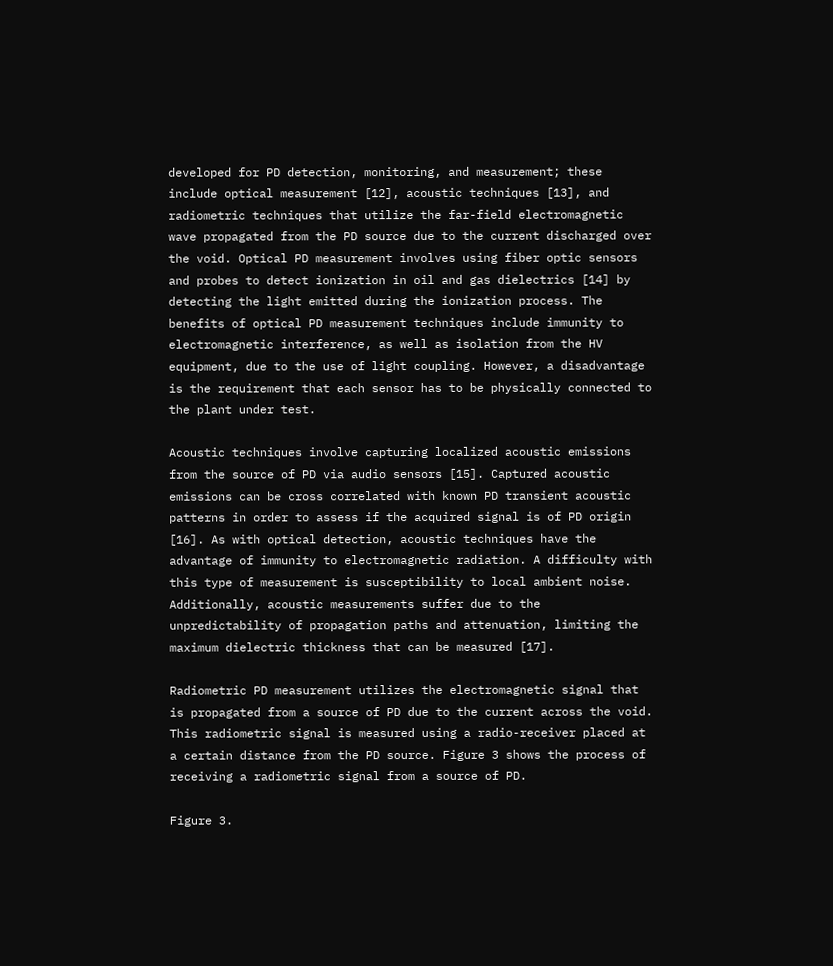developed for PD detection, monitoring, and measurement; these include optical measurement [12], acoustic techniques [13], and radiometric techniques that utilize the far-field electromagnetic wave propagated from the PD source due to the current discharged over the void. Optical PD measurement involves using fiber optic sensors and probes to detect ionization in oil and gas dielectrics [14] by detecting the light emitted during the ionization process. The benefits of optical PD measurement techniques include immunity to electromagnetic interference, as well as isolation from the HV equipment, due to the use of light coupling. However, a disadvantage is the requirement that each sensor has to be physically connected to the plant under test.

Acoustic techniques involve capturing localized acoustic emissions from the source of PD via audio sensors [15]. Captured acoustic emissions can be cross correlated with known PD transient acoustic patterns in order to assess if the acquired signal is of PD origin [16]. As with optical detection, acoustic techniques have the advantage of immunity to electromagnetic radiation. A difficulty with this type of measurement is susceptibility to local ambient noise. Additionally, acoustic measurements suffer due to the unpredictability of propagation paths and attenuation, limiting the maximum dielectric thickness that can be measured [17].

Radiometric PD measurement utilizes the electromagnetic signal that is propagated from a source of PD due to the current across the void. This radiometric signal is measured using a radio-receiver placed at a certain distance from the PD source. Figure 3 shows the process of receiving a radiometric signal from a source of PD.

Figure 3.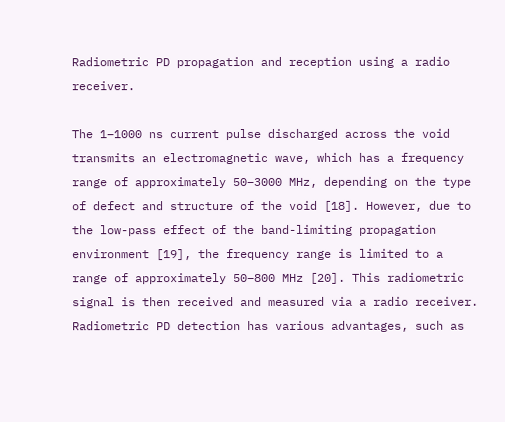Radiometric PD propagation and reception using a radio receiver.

The 1–1000 ns current pulse discharged across the void transmits an electromagnetic wave, which has a frequency range of approximately 50–3000 MHz, depending on the type of defect and structure of the void [18]. However, due to the low-pass effect of the band-limiting propagation environment [19], the frequency range is limited to a range of approximately 50–800 MHz [20]. This radiometric signal is then received and measured via a radio receiver. Radiometric PD detection has various advantages, such as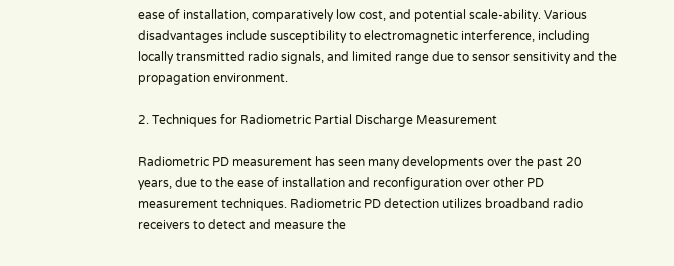ease of installation, comparatively low cost, and potential scale-ability. Various disadvantages include susceptibility to electromagnetic interference, including locally transmitted radio signals, and limited range due to sensor sensitivity and the propagation environment.

2. Techniques for Radiometric Partial Discharge Measurement

Radiometric PD measurement has seen many developments over the past 20 years, due to the ease of installation and reconfiguration over other PD measurement techniques. Radiometric PD detection utilizes broadband radio receivers to detect and measure the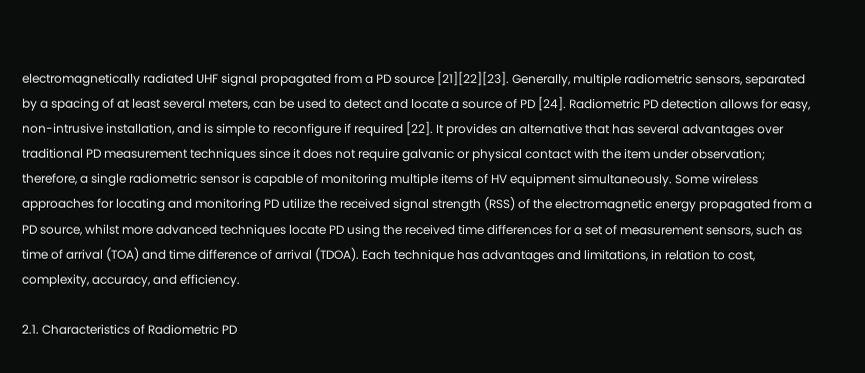electromagnetically radiated UHF signal propagated from a PD source [21][22][23]. Generally, multiple radiometric sensors, separated by a spacing of at least several meters, can be used to detect and locate a source of PD [24]. Radiometric PD detection allows for easy, non-intrusive installation, and is simple to reconfigure if required [22]. It provides an alternative that has several advantages over traditional PD measurement techniques since it does not require galvanic or physical contact with the item under observation; therefore, a single radiometric sensor is capable of monitoring multiple items of HV equipment simultaneously. Some wireless approaches for locating and monitoring PD utilize the received signal strength (RSS) of the electromagnetic energy propagated from a PD source, whilst more advanced techniques locate PD using the received time differences for a set of measurement sensors, such as time of arrival (TOA) and time difference of arrival (TDOA). Each technique has advantages and limitations, in relation to cost, complexity, accuracy, and efficiency.

2.1. Characteristics of Radiometric PD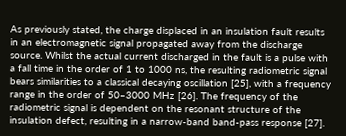As previously stated, the charge displaced in an insulation fault results in an electromagnetic signal propagated away from the discharge source. Whilst the actual current discharged in the fault is a pulse with a fall time in the order of 1 to 1000 ns, the resulting radiometric signal bears similarities to a classical decaying oscillation [25], with a frequency range in the order of 50–3000 MHz [26]. The frequency of the radiometric signal is dependent on the resonant structure of the insulation defect, resulting in a narrow-band band-pass response [27].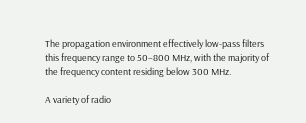The propagation environment effectively low-pass filters this frequency range to 50–800 MHz, with the majority of the frequency content residing below 300 MHz.

A variety of radio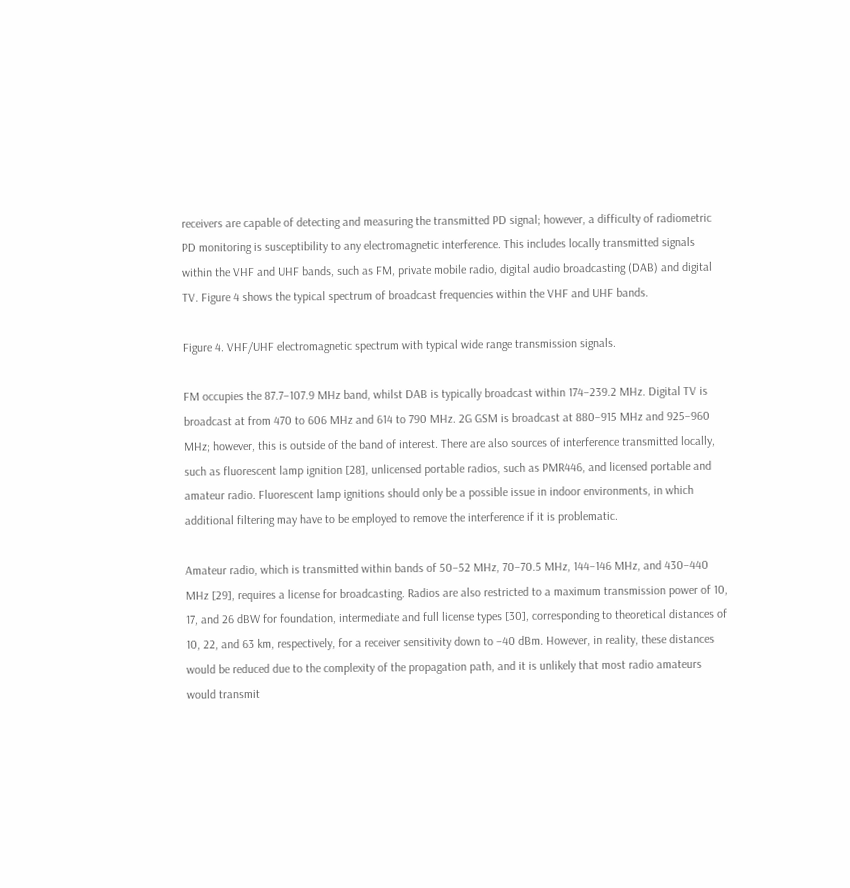receivers are capable of detecting and measuring the transmitted PD signal; however, a difficulty of radiometric PD monitoring is susceptibility to any electromagnetic interference. This includes locally transmitted signals within the VHF and UHF bands, such as FM, private mobile radio, digital audio broadcasting (DAB) and digital TV. Figure 4 shows the typical spectrum of broadcast frequencies within the VHF and UHF bands.

Figure 4. VHF/UHF electromagnetic spectrum with typical wide range transmission signals.

FM occupies the 87.7–107.9 MHz band, whilst DAB is typically broadcast within 174–239.2 MHz. Digital TV is broadcast at from 470 to 606 MHz and 614 to 790 MHz. 2G GSM is broadcast at 880–915 MHz and 925–960 MHz; however, this is outside of the band of interest. There are also sources of interference transmitted locally, such as fluorescent lamp ignition [28], unlicensed portable radios, such as PMR446, and licensed portable and amateur radio. Fluorescent lamp ignitions should only be a possible issue in indoor environments, in which additional filtering may have to be employed to remove the interference if it is problematic.

Amateur radio, which is transmitted within bands of 50–52 MHz, 70–70.5 MHz, 144–146 MHz, and 430–440 MHz [29], requires a license for broadcasting. Radios are also restricted to a maximum transmission power of 10, 17, and 26 dBW for foundation, intermediate and full license types [30], corresponding to theoretical distances of 10, 22, and 63 km, respectively, for a receiver sensitivity down to −40 dBm. However, in reality, these distances would be reduced due to the complexity of the propagation path, and it is unlikely that most radio amateurs would transmit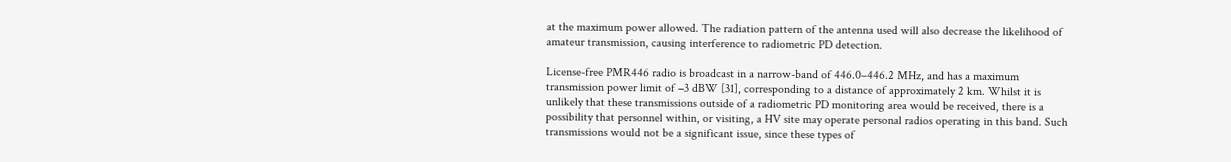at the maximum power allowed. The radiation pattern of the antenna used will also decrease the likelihood of amateur transmission, causing interference to radiometric PD detection.

License-free PMR446 radio is broadcast in a narrow-band of 446.0–446.2 MHz, and has a maximum transmission power limit of −3 dBW [31], corresponding to a distance of approximately 2 km. Whilst it is unlikely that these transmissions outside of a radiometric PD monitoring area would be received, there is a possibility that personnel within, or visiting, a HV site may operate personal radios operating in this band. Such transmissions would not be a significant issue, since these types of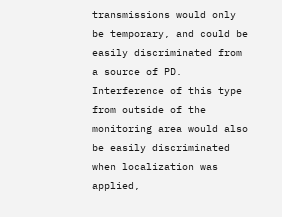transmissions would only be temporary, and could be easily discriminated from a source of PD. Interference of this type from outside of the monitoring area would also be easily discriminated when localization was applied,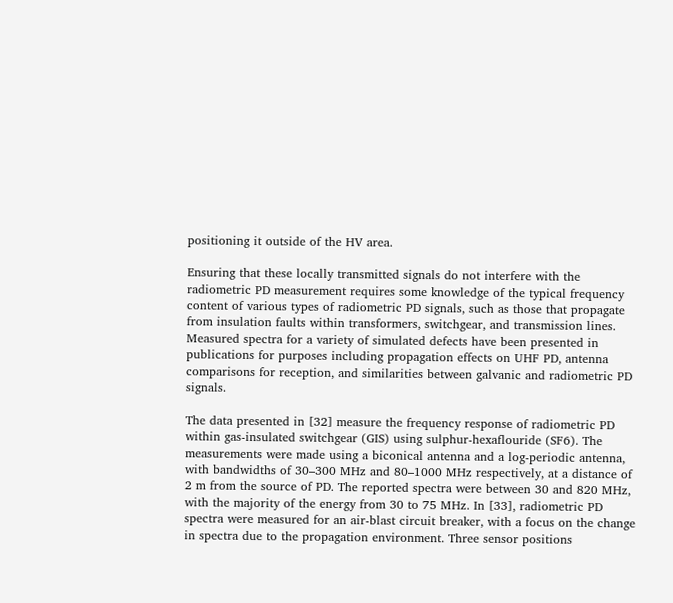positioning it outside of the HV area.

Ensuring that these locally transmitted signals do not interfere with the radiometric PD measurement requires some knowledge of the typical frequency content of various types of radiometric PD signals, such as those that propagate from insulation faults within transformers, switchgear, and transmission lines. Measured spectra for a variety of simulated defects have been presented in publications for purposes including propagation effects on UHF PD, antenna comparisons for reception, and similarities between galvanic and radiometric PD signals.

The data presented in [32] measure the frequency response of radiometric PD within gas-insulated switchgear (GIS) using sulphur-hexaflouride (SF6). The measurements were made using a biconical antenna and a log-periodic antenna, with bandwidths of 30–300 MHz and 80–1000 MHz respectively, at a distance of 2 m from the source of PD. The reported spectra were between 30 and 820 MHz, with the majority of the energy from 30 to 75 MHz. In [33], radiometric PD spectra were measured for an air-blast circuit breaker, with a focus on the change in spectra due to the propagation environment. Three sensor positions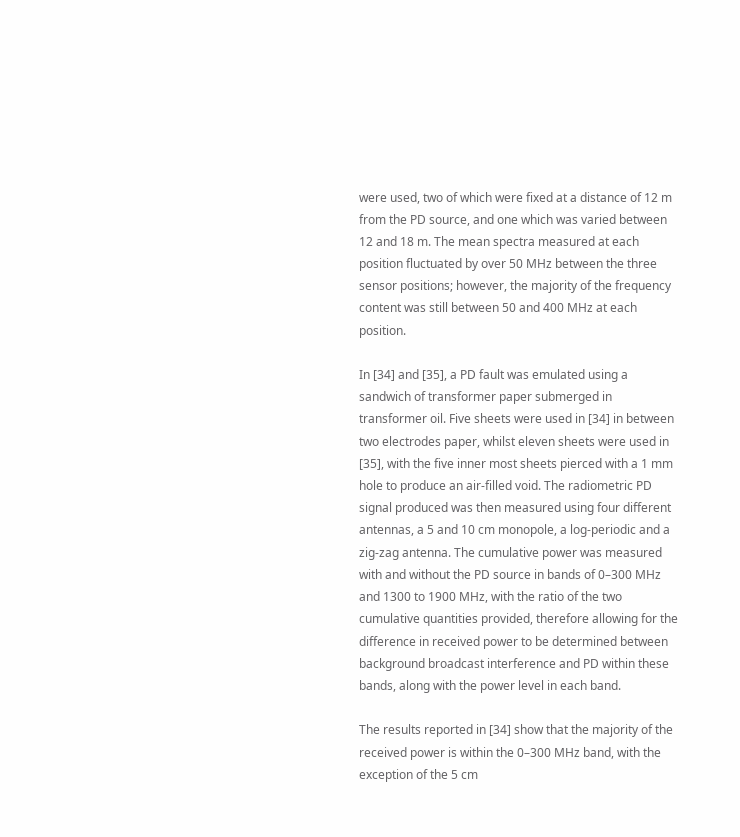were used, two of which were fixed at a distance of 12 m from the PD source, and one which was varied between 12 and 18 m. The mean spectra measured at each position fluctuated by over 50 MHz between the three sensor positions; however, the majority of the frequency content was still between 50 and 400 MHz at each position.

In [34] and [35], a PD fault was emulated using a sandwich of transformer paper submerged in transformer oil. Five sheets were used in [34] in between two electrodes paper, whilst eleven sheets were used in [35], with the five inner most sheets pierced with a 1 mm hole to produce an air-filled void. The radiometric PD signal produced was then measured using four different antennas, a 5 and 10 cm monopole, a log-periodic and a zig-zag antenna. The cumulative power was measured with and without the PD source in bands of 0–300 MHz and 1300 to 1900 MHz, with the ratio of the two cumulative quantities provided, therefore allowing for the difference in received power to be determined between background broadcast interference and PD within these bands, along with the power level in each band.

The results reported in [34] show that the majority of the received power is within the 0–300 MHz band, with the exception of the 5 cm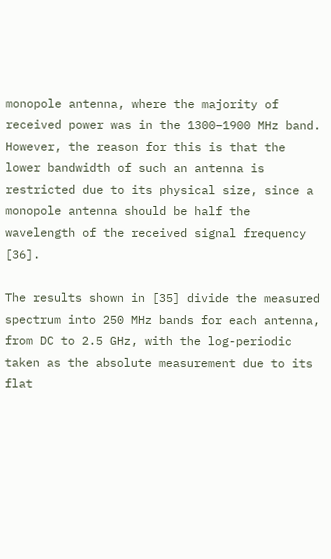monopole antenna, where the majority of received power was in the 1300–1900 MHz band. However, the reason for this is that the lower bandwidth of such an antenna is restricted due to its physical size, since a monopole antenna should be half the wavelength of the received signal frequency [36].

The results shown in [35] divide the measured spectrum into 250 MHz bands for each antenna, from DC to 2.5 GHz, with the log-periodic taken as the absolute measurement due to its flat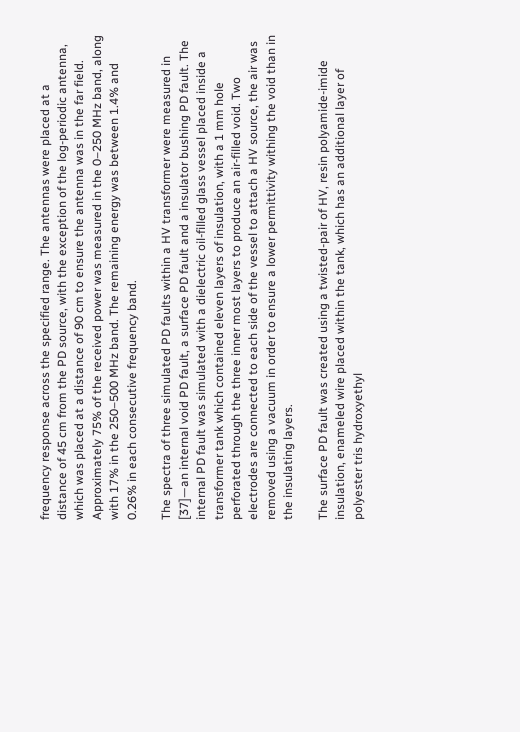frequency response across the specified range. The antennas were placed at a distance of 45 cm from the PD source, with the exception of the log-periodic antenna, which was placed at a distance of 90 cm to ensure the antenna was in the far field. Approximately 75% of the received power was measured in the 0–250 MHz band, along with 17% in the 250–500 MHz band. The remaining energy was between 1.4% and 0.26% in each consecutive frequency band.

The spectra of three simulated PD faults within a HV transformer were measured in [37]—an internal void PD fault, a surface PD fault and a insulator bushing PD fault. The internal PD fault was simulated with a dielectric oil-filled glass vessel placed inside a transformer tank which contained eleven layers of insulation, with a 1 mm hole perforated through the three inner most layers to produce an air-filled void. Two electrodes are connected to each side of the vessel to attach a HV source, the air was removed using a vacuum in order to ensure a lower permittivity withing the void than in the insulating layers.

The surface PD fault was created using a twisted-pair of HV, resin polyamide-imide insulation, enameled wire placed within the tank, which has an additional layer of polyester tris hydroxyethyl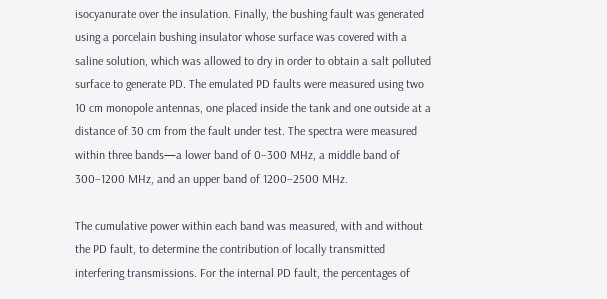isocyanurate over the insulation. Finally, the bushing fault was generated using a porcelain bushing insulator whose surface was covered with a saline solution, which was allowed to dry in order to obtain a salt polluted surface to generate PD. The emulated PD faults were measured using two 10 cm monopole antennas, one placed inside the tank and one outside at a distance of 30 cm from the fault under test. The spectra were measured within three bands—a lower band of 0–300 MHz, a middle band of 300–1200 MHz, and an upper band of 1200–2500 MHz.

The cumulative power within each band was measured, with and without the PD fault, to determine the contribution of locally transmitted interfering transmissions. For the internal PD fault, the percentages of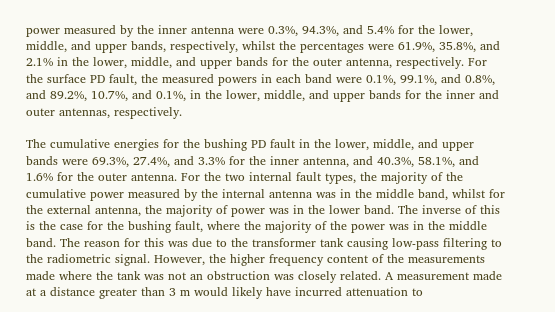power measured by the inner antenna were 0.3%, 94.3%, and 5.4% for the lower, middle, and upper bands, respectively, whilst the percentages were 61.9%, 35.8%, and 2.1% in the lower, middle, and upper bands for the outer antenna, respectively. For the surface PD fault, the measured powers in each band were 0.1%, 99.1%, and 0.8%, and 89.2%, 10.7%, and 0.1%, in the lower, middle, and upper bands for the inner and outer antennas, respectively.

The cumulative energies for the bushing PD fault in the lower, middle, and upper bands were 69.3%, 27.4%, and 3.3% for the inner antenna, and 40.3%, 58.1%, and 1.6% for the outer antenna. For the two internal fault types, the majority of the cumulative power measured by the internal antenna was in the middle band, whilst for the external antenna, the majority of power was in the lower band. The inverse of this is the case for the bushing fault, where the majority of the power was in the middle band. The reason for this was due to the transformer tank causing low-pass filtering to the radiometric signal. However, the higher frequency content of the measurements made where the tank was not an obstruction was closely related. A measurement made at a distance greater than 3 m would likely have incurred attenuation to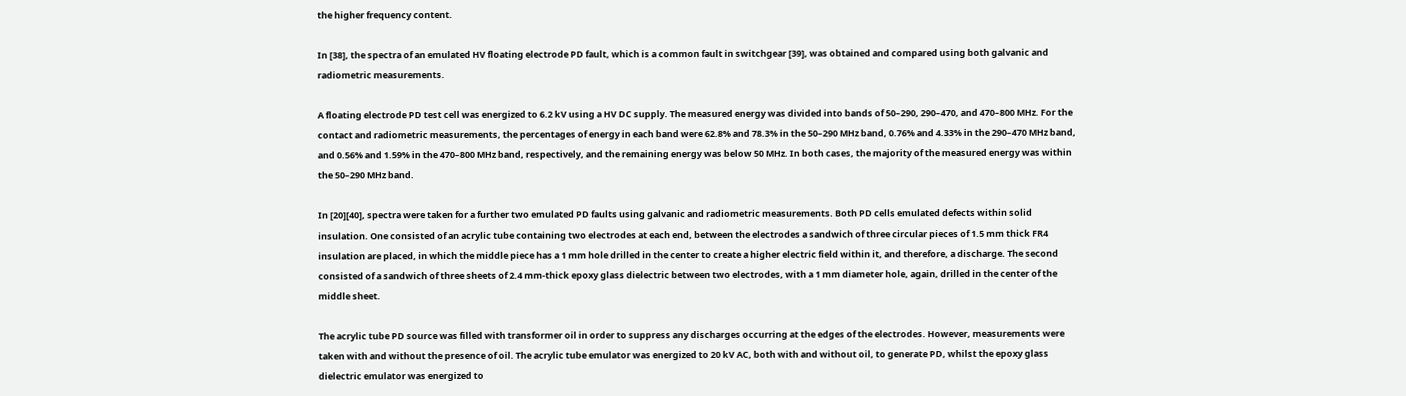the higher frequency content.

In [38], the spectra of an emulated HV floating electrode PD fault, which is a common fault in switchgear [39], was obtained and compared using both galvanic and radiometric measurements.

A floating electrode PD test cell was energized to 6.2 kV using a HV DC supply. The measured energy was divided into bands of 50–290, 290–470, and 470–800 MHz. For the contact and radiometric measurements, the percentages of energy in each band were 62.8% and 78.3% in the 50–290 MHz band, 0.76% and 4.33% in the 290–470 MHz band, and 0.56% and 1.59% in the 470–800 MHz band, respectively, and the remaining energy was below 50 MHz. In both cases, the majority of the measured energy was within the 50–290 MHz band.

In [20][40], spectra were taken for a further two emulated PD faults using galvanic and radiometric measurements. Both PD cells emulated defects within solid insulation. One consisted of an acrylic tube containing two electrodes at each end, between the electrodes a sandwich of three circular pieces of 1.5 mm thick FR4 insulation are placed, in which the middle piece has a 1 mm hole drilled in the center to create a higher electric field within it, and therefore, a discharge. The second consisted of a sandwich of three sheets of 2.4 mm-thick epoxy glass dielectric between two electrodes, with a 1 mm diameter hole, again, drilled in the center of the middle sheet.

The acrylic tube PD source was filled with transformer oil in order to suppress any discharges occurring at the edges of the electrodes. However, measurements were taken with and without the presence of oil. The acrylic tube emulator was energized to 20 kV AC, both with and without oil, to generate PD, whilst the epoxy glass dielectric emulator was energized to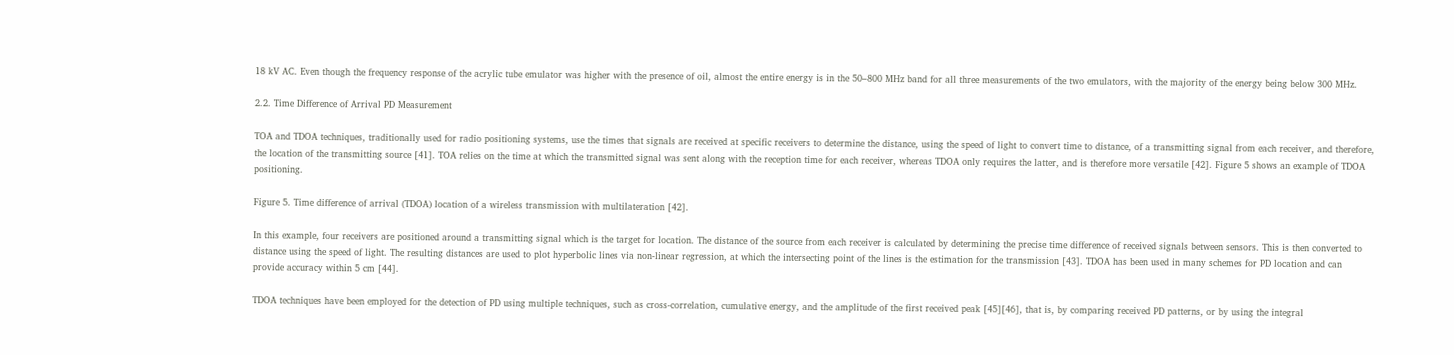18 kV AC. Even though the frequency response of the acrylic tube emulator was higher with the presence of oil, almost the entire energy is in the 50–800 MHz band for all three measurements of the two emulators, with the majority of the energy being below 300 MHz.

2.2. Time Difference of Arrival PD Measurement

TOA and TDOA techniques, traditionally used for radio positioning systems, use the times that signals are received at specific receivers to determine the distance, using the speed of light to convert time to distance, of a transmitting signal from each receiver, and therefore, the location of the transmitting source [41]. TOA relies on the time at which the transmitted signal was sent along with the reception time for each receiver, whereas TDOA only requires the latter, and is therefore more versatile [42]. Figure 5 shows an example of TDOA positioning.

Figure 5. Time difference of arrival (TDOA) location of a wireless transmission with multilateration [42].

In this example, four receivers are positioned around a transmitting signal which is the target for location. The distance of the source from each receiver is calculated by determining the precise time difference of received signals between sensors. This is then converted to distance using the speed of light. The resulting distances are used to plot hyperbolic lines via non-linear regression, at which the intersecting point of the lines is the estimation for the transmission [43]. TDOA has been used in many schemes for PD location and can provide accuracy within 5 cm [44].

TDOA techniques have been employed for the detection of PD using multiple techniques, such as cross-correlation, cumulative energy, and the amplitude of the first received peak [45][46], that is, by comparing received PD patterns, or by using the integral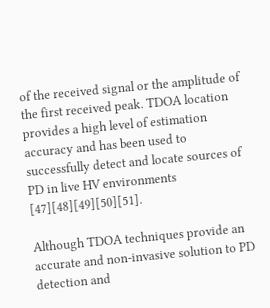of the received signal or the amplitude of the first received peak. TDOA location provides a high level of estimation accuracy and has been used to successfully detect and locate sources of PD in live HV environments [47][48][49][50][51].

Although TDOA techniques provide an accurate and non-invasive solution to PD detection and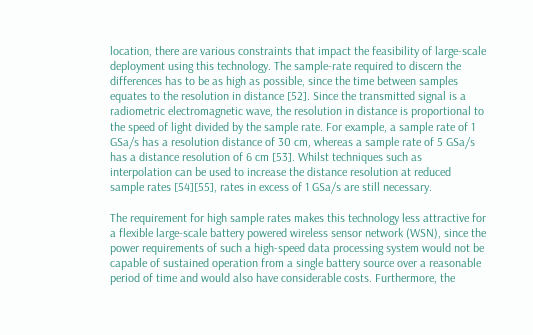location, there are various constraints that impact the feasibility of large-scale deployment using this technology. The sample-rate required to discern the differences has to be as high as possible, since the time between samples equates to the resolution in distance [52]. Since the transmitted signal is a radiometric electromagnetic wave, the resolution in distance is proportional to the speed of light divided by the sample rate. For example, a sample rate of 1 GSa/s has a resolution distance of 30 cm, whereas a sample rate of 5 GSa/s has a distance resolution of 6 cm [53]. Whilst techniques such as interpolation can be used to increase the distance resolution at reduced sample rates [54][55], rates in excess of 1 GSa/s are still necessary.

The requirement for high sample rates makes this technology less attractive for a flexible large-scale battery powered wireless sensor network (WSN), since the power requirements of such a high-speed data processing system would not be capable of sustained operation from a single battery source over a reasonable period of time and would also have considerable costs. Furthermore, the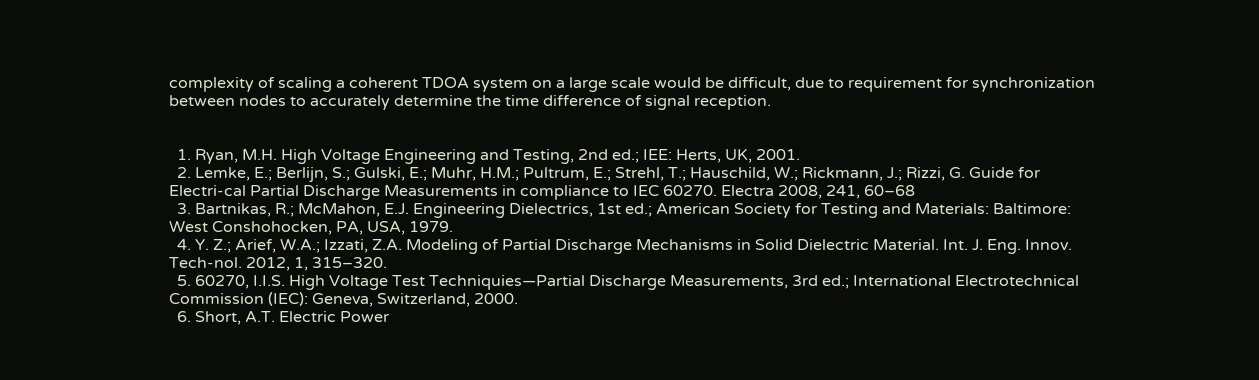complexity of scaling a coherent TDOA system on a large scale would be difficult, due to requirement for synchronization between nodes to accurately determine the time difference of signal reception.


  1. Ryan, M.H. High Voltage Engineering and Testing, 2nd ed.; IEE: Herts, UK, 2001.
  2. Lemke, E.; Berlijn, S.; Gulski, E.; Muhr, H.M.; Pultrum, E.; Strehl, T.; Hauschild, W.; Rickmann, J.; Rizzi, G. Guide for Electri-cal Partial Discharge Measurements in compliance to IEC 60270. Electra 2008, 241, 60–68
  3. Bartnikas, R.; McMahon, E.J. Engineering Dielectrics, 1st ed.; American Society for Testing and Materials: Baltimore: West Conshohocken, PA, USA, 1979.
  4. Y. Z.; Arief, W.A.; Izzati, Z.A. Modeling of Partial Discharge Mechanisms in Solid Dielectric Material. Int. J. Eng. Innov. Tech-nol. 2012, 1, 315–320.
  5. 60270, I.I.S. High Voltage Test Techniquies—Partial Discharge Measurements, 3rd ed.; International Electrotechnical Commission (IEC): Geneva, Switzerland, 2000.
  6. Short, A.T. Electric Power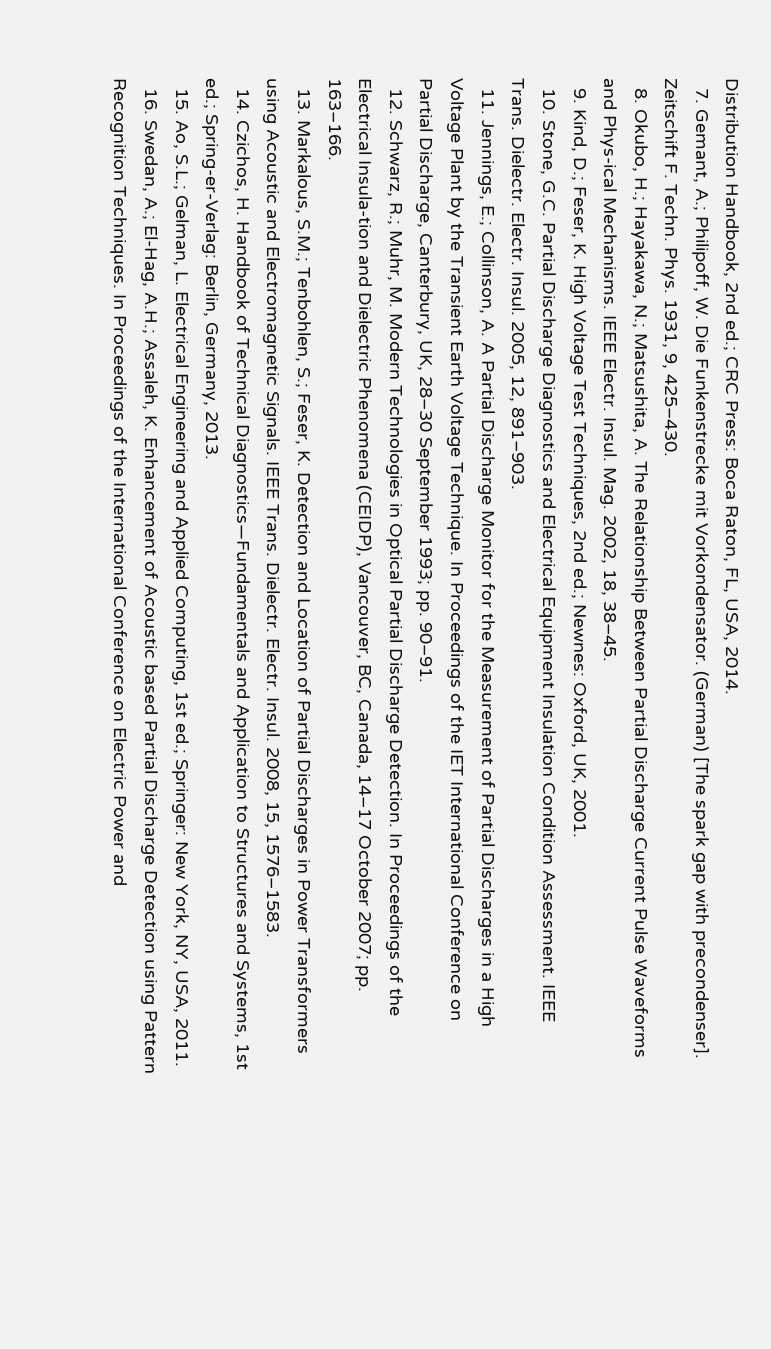Distribution Handbook, 2nd ed.; CRC Press: Boca Raton, FL, USA, 2014.
  7. Gemant, A.; Philipoff, W. Die Funkenstrecke mit Vorkondensator. (German) [The spark gap with precondenser]. Zeitschift F. Techn. Phys. 1931, 9, 425–430.
  8. Okubo, H.; Hayakawa, N.; Matsushita, A. The Relationship Between Partial Discharge Current Pulse Waveforms and Phys-ical Mechanisms. IEEE Electr. Insul. Mag. 2002, 18, 38–45.
  9. Kind, D.; Feser, K. High Voltage Test Techniques, 2nd ed.; Newnes: Oxford, UK, 2001.
  10. Stone, G.C. Partial Discharge Diagnostics and Electrical Equipment Insulation Condition Assessment. IEEE Trans. Dielectr. Electr. Insul. 2005, 12, 891–903.
  11. Jennings, E.; Collinson, A. A Partial Discharge Monitor for the Measurement of Partial Discharges in a High Voltage Plant by the Transient Earth Voltage Technique. In Proceedings of the IET International Conference on Partial Discharge, Canterbury, UK, 28–30 September 1993; pp. 90–91.
  12. Schwarz, R.; Muhr, M. Modern Technologies in Optical Partial Discharge Detection. In Proceedings of the Electrical Insula-tion and Dielectric Phenomena (CEIDP), Vancouver, BC, Canada, 14–17 October 2007; pp. 163–166.
  13. Markalous, S.M.; Tenbohlen, S.; Feser, K. Detection and Location of Partial Discharges in Power Transformers using Acoustic and Electromagnetic Signals. IEEE Trans. Dielectr. Electr. Insul. 2008, 15, 1576–1583.
  14. Czichos, H. Handbook of Technical Diagnostics—Fundamentals and Application to Structures and Systems, 1st ed.; Spring-er-Verlag: Berlin, Germany, 2013.
  15. Ao, S.L.; Gelman, L. Electrical Engineering and Applied Computing, 1st ed.; Springer: New York, NY, USA, 2011.
  16. Swedan, A.; El-Hag, A.H.; Assaleh, K. Enhancement of Acoustic based Partial Discharge Detection using Pattern Recognition Techniques. In Proceedings of the International Conference on Electric Power and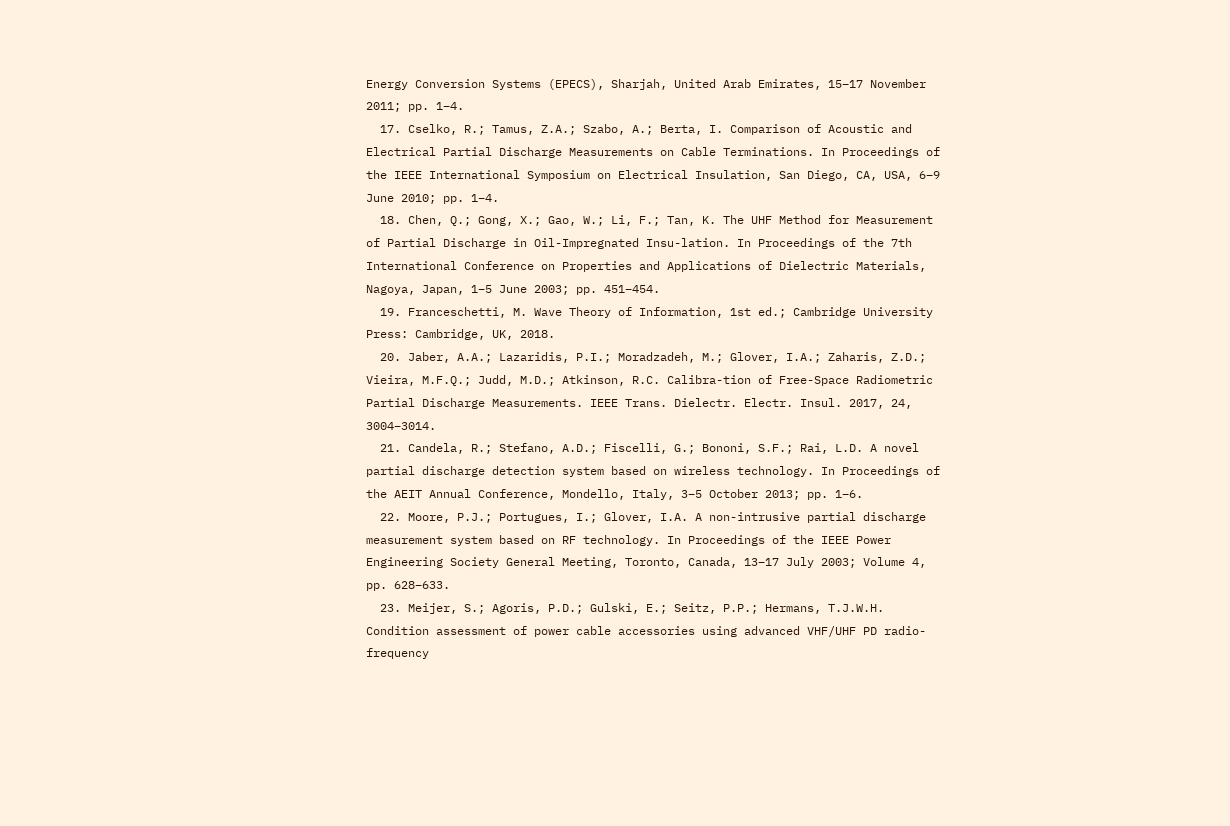Energy Conversion Systems (EPECS), Sharjah, United Arab Emirates, 15–17 November 2011; pp. 1–4.
  17. Cselko, R.; Tamus, Z.A.; Szabo, A.; Berta, I. Comparison of Acoustic and Electrical Partial Discharge Measurements on Cable Terminations. In Proceedings of the IEEE International Symposium on Electrical Insulation, San Diego, CA, USA, 6–9 June 2010; pp. 1–4.
  18. Chen, Q.; Gong, X.; Gao, W.; Li, F.; Tan, K. The UHF Method for Measurement of Partial Discharge in Oil-Impregnated Insu-lation. In Proceedings of the 7th International Conference on Properties and Applications of Dielectric Materials, Nagoya, Japan, 1–5 June 2003; pp. 451–454.
  19. Franceschetti, M. Wave Theory of Information, 1st ed.; Cambridge University Press: Cambridge, UK, 2018.
  20. Jaber, A.A.; Lazaridis, P.I.; Moradzadeh, M.; Glover, I.A.; Zaharis, Z.D.; Vieira, M.F.Q.; Judd, M.D.; Atkinson, R.C. Calibra-tion of Free-Space Radiometric Partial Discharge Measurements. IEEE Trans. Dielectr. Electr. Insul. 2017, 24, 3004–3014.
  21. Candela, R.; Stefano, A.D.; Fiscelli, G.; Bononi, S.F.; Rai, L.D. A novel partial discharge detection system based on wireless technology. In Proceedings of the AEIT Annual Conference, Mondello, Italy, 3–5 October 2013; pp. 1–6.
  22. Moore, P.J.; Portugues, I.; Glover, I.A. A non-intrusive partial discharge measurement system based on RF technology. In Proceedings of the IEEE Power Engineering Society General Meeting, Toronto, Canada, 13–17 July 2003; Volume 4, pp. 628–633.
  23. Meijer, S.; Agoris, P.D.; Gulski, E.; Seitz, P.P.; Hermans, T.J.W.H. Condition assessment of power cable accessories using advanced VHF/UHF PD radio-frequency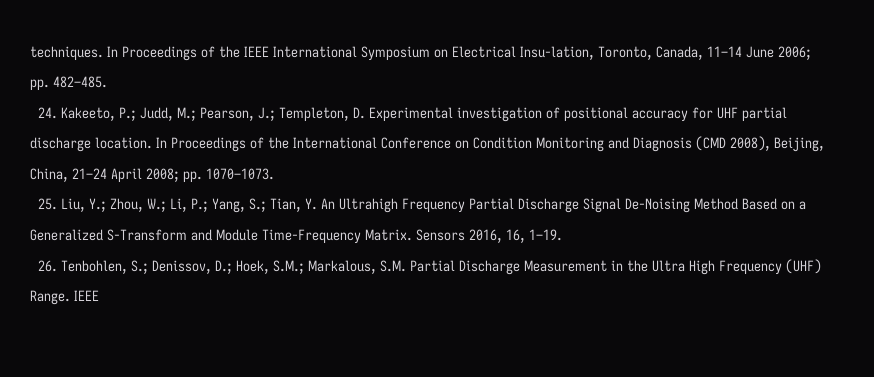techniques. In Proceedings of the IEEE International Symposium on Electrical Insu-lation, Toronto, Canada, 11–14 June 2006; pp. 482–485.
  24. Kakeeto, P.; Judd, M.; Pearson, J.; Templeton, D. Experimental investigation of positional accuracy for UHF partial discharge location. In Proceedings of the International Conference on Condition Monitoring and Diagnosis (CMD 2008), Beijing, China, 21–24 April 2008; pp. 1070–1073.
  25. Liu, Y.; Zhou, W.; Li, P.; Yang, S.; Tian, Y. An Ultrahigh Frequency Partial Discharge Signal De-Noising Method Based on a Generalized S-Transform and Module Time-Frequency Matrix. Sensors 2016, 16, 1–19.
  26. Tenbohlen, S.; Denissov, D.; Hoek, S.M.; Markalous, S.M. Partial Discharge Measurement in the Ultra High Frequency (UHF) Range. IEEE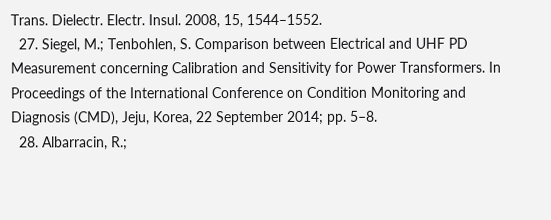Trans. Dielectr. Electr. Insul. 2008, 15, 1544–1552.
  27. Siegel, M.; Tenbohlen, S. Comparison between Electrical and UHF PD Measurement concerning Calibration and Sensitivity for Power Transformers. In Proceedings of the International Conference on Condition Monitoring and Diagnosis (CMD), Jeju, Korea, 22 September 2014; pp. 5–8.
  28. Albarracin, R.;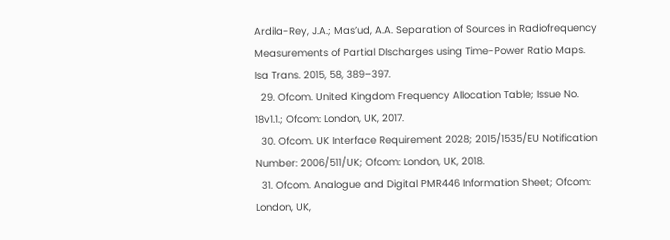Ardila-Rey, J.A.; Mas’ud, A.A. Separation of Sources in Radiofrequency Measurements of Partial DIscharges using Time-Power Ratio Maps. Isa Trans. 2015, 58, 389–397.
  29. Ofcom. United Kingdom Frequency Allocation Table; Issue No. 18v1.1.; Ofcom: London, UK, 2017.
  30. Ofcom. UK Interface Requirement 2028; 2015/1535/EU Notification Number: 2006/511/UK; Ofcom: London, UK, 2018.
  31. Ofcom. Analogue and Digital PMR446 Information Sheet; Ofcom: London, UK,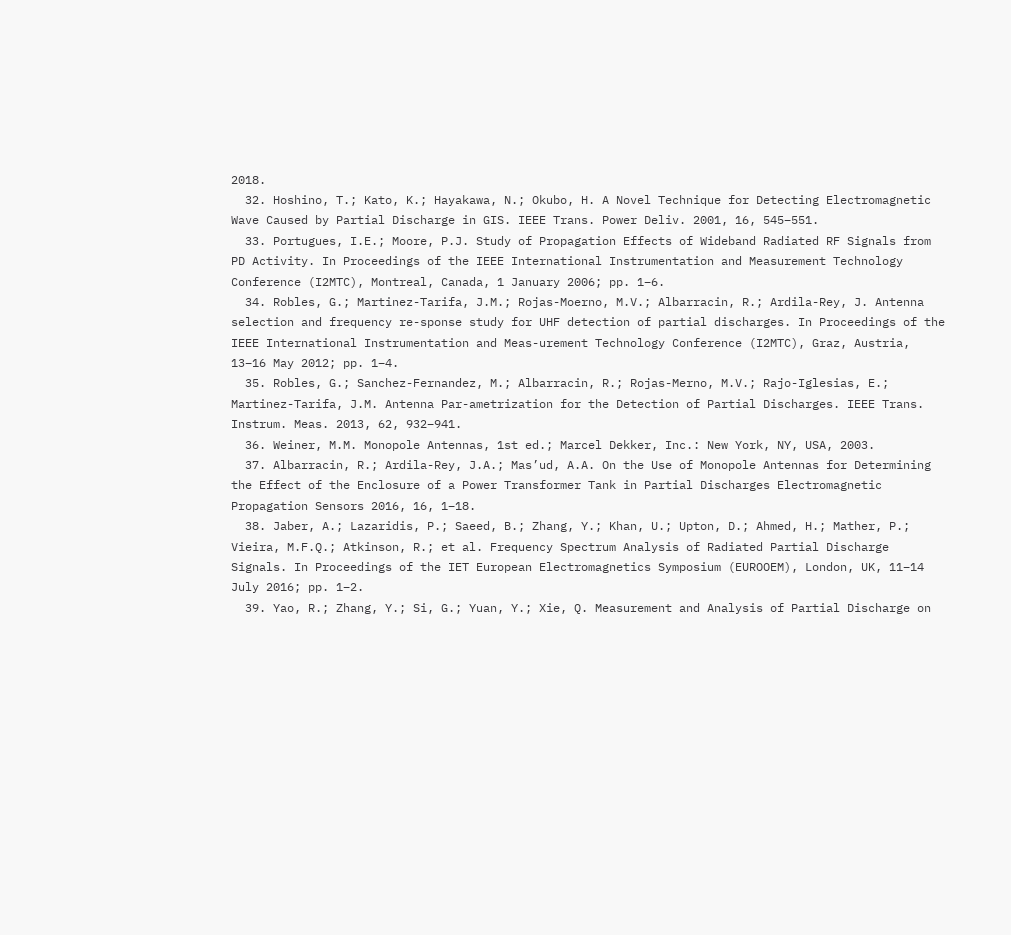2018.
  32. Hoshino, T.; Kato, K.; Hayakawa, N.; Okubo, H. A Novel Technique for Detecting Electromagnetic Wave Caused by Partial Discharge in GIS. IEEE Trans. Power Deliv. 2001, 16, 545–551.
  33. Portugues, I.E.; Moore, P.J. Study of Propagation Effects of Wideband Radiated RF Signals from PD Activity. In Proceedings of the IEEE International Instrumentation and Measurement Technology Conference (I2MTC), Montreal, Canada, 1 January 2006; pp. 1–6.
  34. Robles, G.; Martinez-Tarifa, J.M.; Rojas-Moerno, M.V.; Albarracin, R.; Ardila-Rey, J. Antenna selection and frequency re-sponse study for UHF detection of partial discharges. In Proceedings of the IEEE International Instrumentation and Meas-urement Technology Conference (I2MTC), Graz, Austria, 13–16 May 2012; pp. 1–4.
  35. Robles, G.; Sanchez-Fernandez, M.; Albarracin, R.; Rojas-Merno, M.V.; Rajo-Iglesias, E.; Martinez-Tarifa, J.M. Antenna Par-ametrization for the Detection of Partial Discharges. IEEE Trans. Instrum. Meas. 2013, 62, 932–941.
  36. Weiner, M.M. Monopole Antennas, 1st ed.; Marcel Dekker, Inc.: New York, NY, USA, 2003.
  37. Albarracin, R.; Ardila-Rey, J.A.; Mas’ud, A.A. On the Use of Monopole Antennas for Determining the Effect of the Enclosure of a Power Transformer Tank in Partial Discharges Electromagnetic Propagation Sensors 2016, 16, 1–18.
  38. Jaber, A.; Lazaridis, P.; Saeed, B.; Zhang, Y.; Khan, U.; Upton, D.; Ahmed, H.; Mather, P.; Vieira, M.F.Q.; Atkinson, R.; et al. Frequency Spectrum Analysis of Radiated Partial Discharge Signals. In Proceedings of the IET European Electromagnetics Symposium (EUROOEM), London, UK, 11–14 July 2016; pp. 1–2.
  39. Yao, R.; Zhang, Y.; Si, G.; Yuan, Y.; Xie, Q. Measurement and Analysis of Partial Discharge on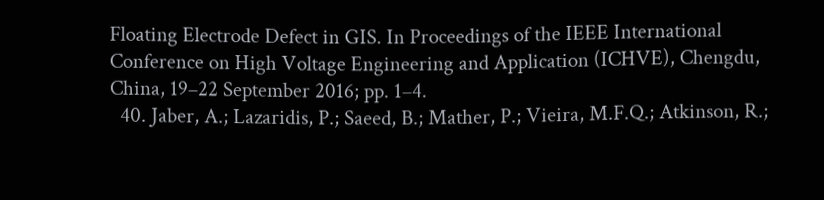Floating Electrode Defect in GIS. In Proceedings of the IEEE International Conference on High Voltage Engineering and Application (ICHVE), Chengdu, China, 19–22 September 2016; pp. 1–4.
  40. Jaber, A.; Lazaridis, P.; Saeed, B.; Mather, P.; Vieira, M.F.Q.; Atkinson, R.;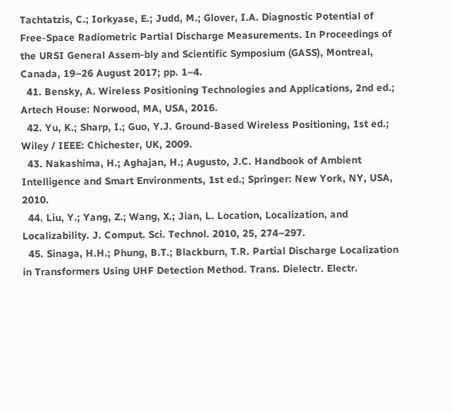Tachtatzis, C.; Iorkyase, E.; Judd, M.; Glover, I.A. Diagnostic Potential of Free-Space Radiometric Partial Discharge Measurements. In Proceedings of the URSI General Assem-bly and Scientific Symposium (GASS), Montreal, Canada, 19–26 August 2017; pp. 1–4.
  41. Bensky, A. Wireless Positioning Technologies and Applications, 2nd ed.; Artech House: Norwood, MA, USA, 2016.
  42. Yu, K.; Sharp, I.; Guo, Y.J. Ground-Based Wireless Positioning, 1st ed.; Wiley / IEEE: Chichester, UK, 2009.
  43. Nakashima, H.; Aghajan, H.; Augusto, J.C. Handbook of Ambient Intelligence and Smart Environments, 1st ed.; Springer: New York, NY, USA, 2010.
  44. Liu, Y.; Yang, Z.; Wang, X.; Jian, L. Location, Localization, and Localizability. J. Comput. Sci. Technol. 2010, 25, 274–297.
  45. Sinaga, H.H.; Phung, B.T.; Blackburn, T.R. Partial Discharge Localization in Transformers Using UHF Detection Method. Trans. Dielectr. Electr.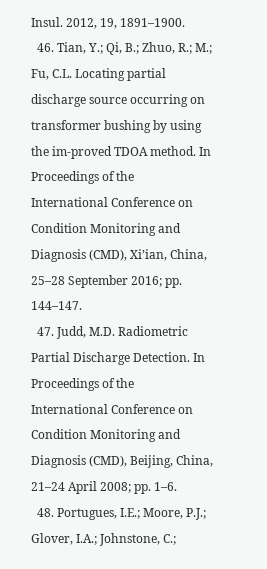Insul. 2012, 19, 1891–1900.
  46. Tian, Y.; Qi, B.; Zhuo, R.; M.; Fu, C.L. Locating partial discharge source occurring on transformer bushing by using the im-proved TDOA method. In Proceedings of the International Conference on Condition Monitoring and Diagnosis (CMD), Xi’ian, China, 25–28 September 2016; pp. 144–147.
  47. Judd, M.D. Radiometric Partial Discharge Detection. In Proceedings of the International Conference on Condition Monitoring and Diagnosis (CMD), Beijing, China, 21–24 April 2008; pp. 1–6.
  48. Portugues, I.E.; Moore, P.J.; Glover, I.A.; Johnstone, C.;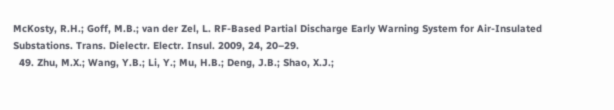McKosty, R.H.; Goff, M.B.; van der Zel, L. RF-Based Partial Discharge Early Warning System for Air-Insulated Substations. Trans. Dielectr. Electr. Insul. 2009, 24, 20–29.
  49. Zhu, M.X.; Wang, Y.B.; Li, Y.; Mu, H.B.; Deng, J.B.; Shao, X.J.;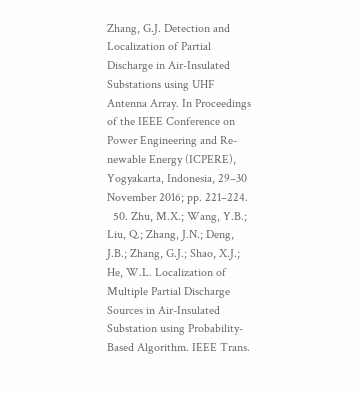Zhang, G.J. Detection and Localization of Partial Discharge in Air-Insulated Substations using UHF Antenna Array. In Proceedings of the IEEE Conference on Power Engineering and Re-newable Energy (ICPERE), Yogyakarta, Indonesia, 29–30 November 2016; pp. 221–224.
  50. Zhu, M.X.; Wang, Y.B.; Liu, Q.; Zhang, J.N.; Deng, J.B.; Zhang, G.J.; Shao, X.J.; He, W.L. Localization of Multiple Partial Discharge Sources in Air-Insulated Substation using Probability-Based Algorithm. IEEE Trans.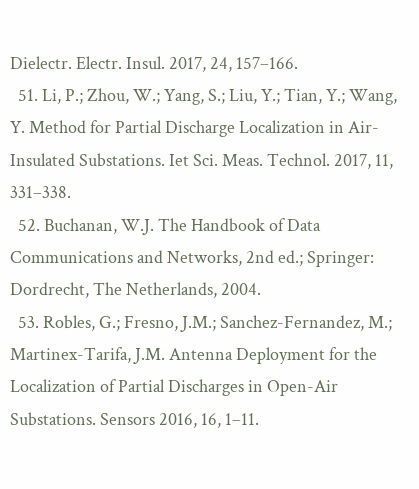Dielectr. Electr. Insul. 2017, 24, 157–166.
  51. Li, P.; Zhou, W.; Yang, S.; Liu, Y.; Tian, Y.; Wang, Y. Method for Partial Discharge Localization in Air-Insulated Substations. Iet Sci. Meas. Technol. 2017, 11, 331–338.
  52. Buchanan, W.J. The Handbook of Data Communications and Networks, 2nd ed.; Springer: Dordrecht, The Netherlands, 2004.
  53. Robles, G.; Fresno, J.M.; Sanchez-Fernandez, M.; Martinex-Tarifa, J.M. Antenna Deployment for the Localization of Partial Discharges in Open-Air Substations. Sensors 2016, 16, 1–11.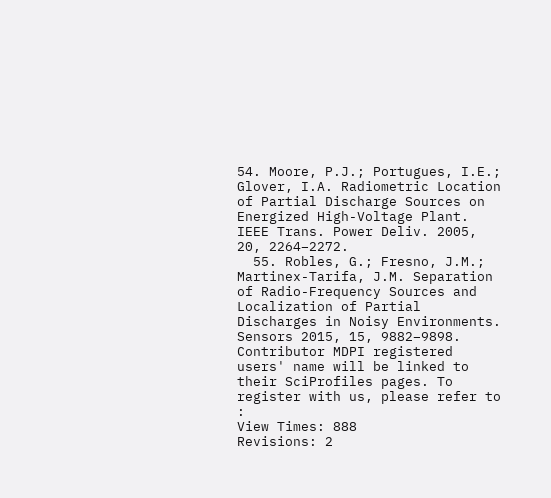54. Moore, P.J.; Portugues, I.E.; Glover, I.A. Radiometric Location of Partial Discharge Sources on Energized High-Voltage Plant. IEEE Trans. Power Deliv. 2005, 20, 2264–2272.
  55. Robles, G.; Fresno, J.M.; Martinex-Tarifa, J.M. Separation of Radio-Frequency Sources and Localization of Partial Discharges in Noisy Environments. Sensors 2015, 15, 9882–9898.
Contributor MDPI registered users' name will be linked to their SciProfiles pages. To register with us, please refer to :
View Times: 888
Revisions: 2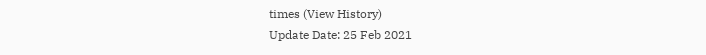times (View History)
Update Date: 25 Feb 2021